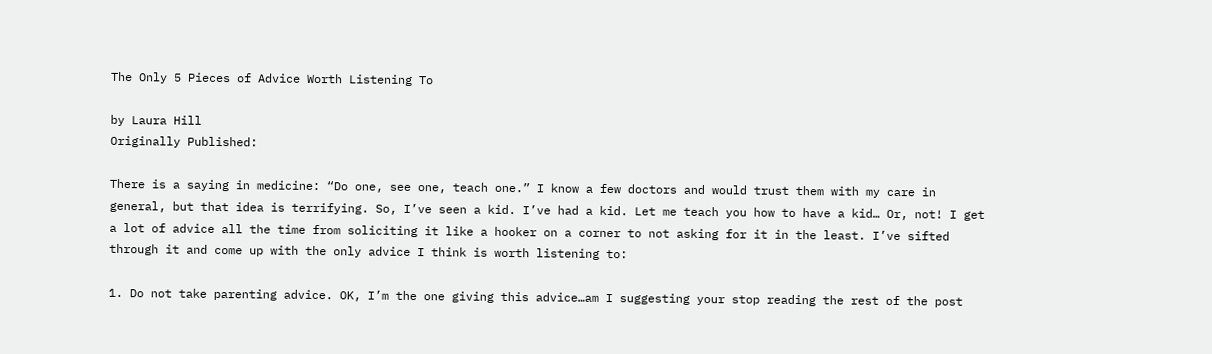The Only 5 Pieces of Advice Worth Listening To

by Laura Hill
Originally Published:

There is a saying in medicine: “Do one, see one, teach one.” I know a few doctors and would trust them with my care in general, but that idea is terrifying. So, I’ve seen a kid. I’ve had a kid. Let me teach you how to have a kid… Or, not! I get a lot of advice all the time from soliciting it like a hooker on a corner to not asking for it in the least. I’ve sifted through it and come up with the only advice I think is worth listening to:

1. Do not take parenting advice. OK, I’m the one giving this advice…am I suggesting your stop reading the rest of the post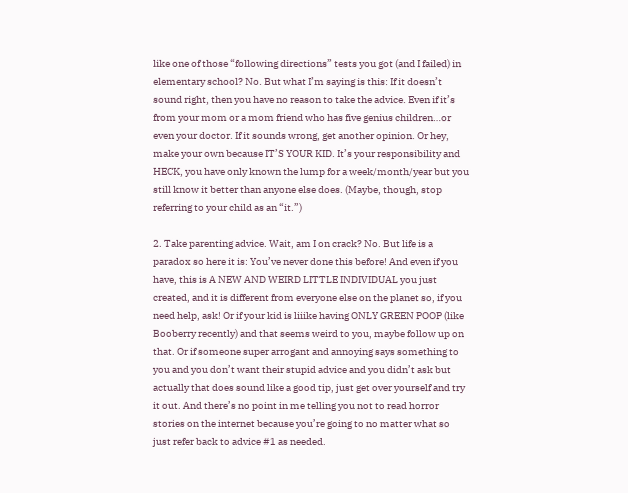like one of those “following directions” tests you got (and I failed) in elementary school? No. But what I’m saying is this: If it doesn’t sound right, then you have no reason to take the advice. Even if it’s from your mom or a mom friend who has five genius children…or even your doctor. If it sounds wrong, get another opinion. Or hey, make your own because IT’S YOUR KID. It’s your responsibility and HECK, you have only known the lump for a week/month/year but you still know it better than anyone else does. (Maybe, though, stop referring to your child as an “it.”)

2. Take parenting advice. Wait, am I on crack? No. But life is a paradox so here it is: You’ve never done this before! And even if you have, this is A NEW AND WEIRD LITTLE INDIVIDUAL you just created, and it is different from everyone else on the planet so, if you need help, ask! Or if your kid is liiike having ONLY GREEN POOP (like Booberry recently) and that seems weird to you, maybe follow up on that. Or if someone super arrogant and annoying says something to you and you don’t want their stupid advice and you didn’t ask but actually that does sound like a good tip, just get over yourself and try it out. And there’s no point in me telling you not to read horror stories on the internet because you’re going to no matter what so just refer back to advice #1 as needed.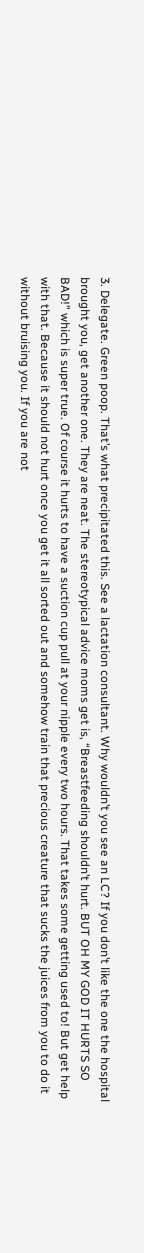3. Delegate. Green poop. That’s what precipitated this. See a lactation consultant. Why wouldn’t you see an LC? If you don’t like the one the hospital brought you, get another one. They are neat. The stereotypical advice moms get is, “Breastfeeding shouldn’t hurt. BUT OH MY GOD IT HURTS SO BAD!” which is super true. Of course it hurts to have a suction cup pull at your nipple every two hours. That takes some getting used to! But get help with that. Because it should not hurt once you get it all sorted out and somehow train that precious creature that sucks the juices from you to do it without bruising you. If you are not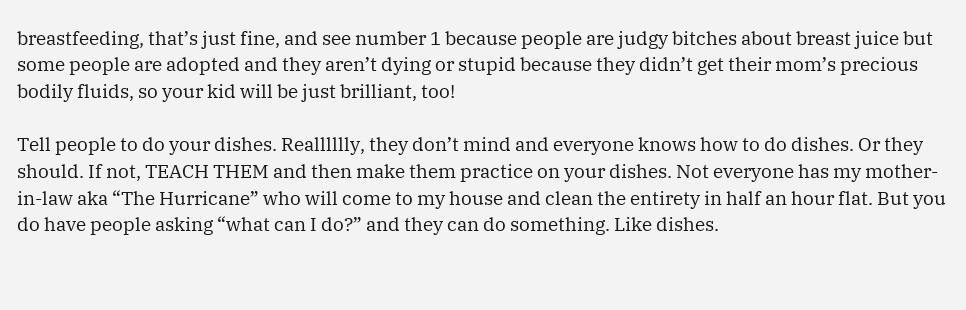breastfeeding, that’s just fine, and see number 1 because people are judgy bitches about breast juice but some people are adopted and they aren’t dying or stupid because they didn’t get their mom’s precious bodily fluids, so your kid will be just brilliant, too!

Tell people to do your dishes. Realllllly, they don’t mind and everyone knows how to do dishes. Or they should. If not, TEACH THEM and then make them practice on your dishes. Not everyone has my mother-in-law aka “The Hurricane” who will come to my house and clean the entirety in half an hour flat. But you do have people asking “what can I do?” and they can do something. Like dishes.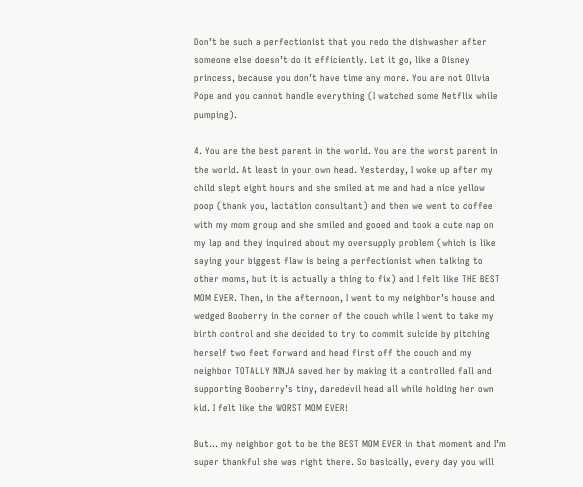Don’t be such a perfectionist that you redo the dishwasher after someone else doesn’t do it efficiently. Let it go, like a Disney princess, because you don’t have time any more. You are not Olivia Pope and you cannot handle everything (I watched some Netflix while pumping).

4. You are the best parent in the world. You are the worst parent in the world. At least in your own head. Yesterday, I woke up after my child slept eight hours and she smiled at me and had a nice yellow poop (thank you, lactation consultant) and then we went to coffee with my mom group and she smiled and gooed and took a cute nap on my lap and they inquired about my oversupply problem (which is like saying your biggest flaw is being a perfectionist when talking to other moms, but it is actually a thing to fix) and I felt like THE BEST MOM EVER. Then, in the afternoon, I went to my neighbor’s house and wedged Booberry in the corner of the couch while I went to take my birth control and she decided to try to commit suicide by pitching herself two feet forward and head first off the couch and my neighbor TOTALLY NINJA saved her by making it a controlled fall and supporting Booberry’s tiny, daredevil head all while holding her own kid. I felt like the WORST MOM EVER!

But… my neighbor got to be the BEST MOM EVER in that moment and I’m super thankful she was right there. So basically, every day you will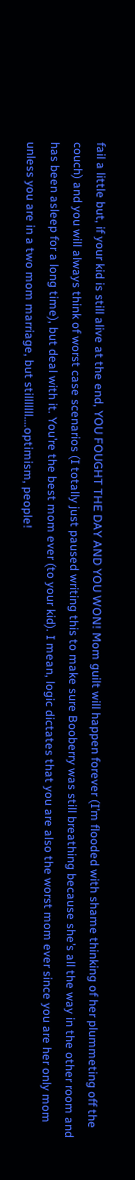fail a little but, if your kid is still alive at the end, YOU FOUGHT THE DAY AND YOU WON! Mom guilt will happen forever (I’m flooded with shame thinking of her plummeting off the couch) and you will always think of worst case scenarios (I totally just paused writing this to make sure Booberry was still breathing because she’s all the way in the other room and has been asleep for a long time), but deal with it. You’re the best mom ever (to your kid). I mean, logic dictates that you are also the worst mom ever since you are her only mom unless you are in a two mom marriage, but stilllllll….optimism, people!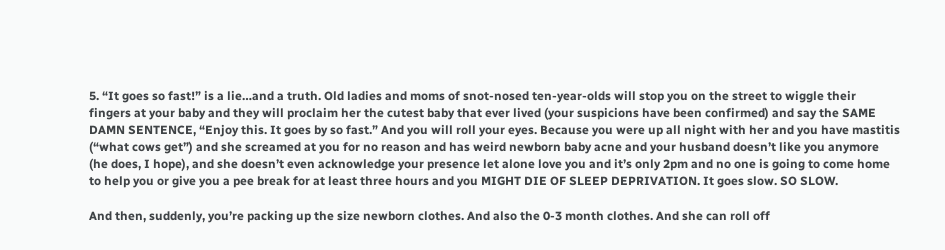5. “It goes so fast!” is a lie…and a truth. Old ladies and moms of snot-nosed ten-year-olds will stop you on the street to wiggle their fingers at your baby and they will proclaim her the cutest baby that ever lived (your suspicions have been confirmed) and say the SAME DAMN SENTENCE, “Enjoy this. It goes by so fast.” And you will roll your eyes. Because you were up all night with her and you have mastitis (“what cows get”) and she screamed at you for no reason and has weird newborn baby acne and your husband doesn’t like you anymore (he does, I hope), and she doesn’t even acknowledge your presence let alone love you and it’s only 2pm and no one is going to come home to help you or give you a pee break for at least three hours and you MIGHT DIE OF SLEEP DEPRIVATION. It goes slow. SO SLOW.

And then, suddenly, you’re packing up the size newborn clothes. And also the 0-3 month clothes. And she can roll off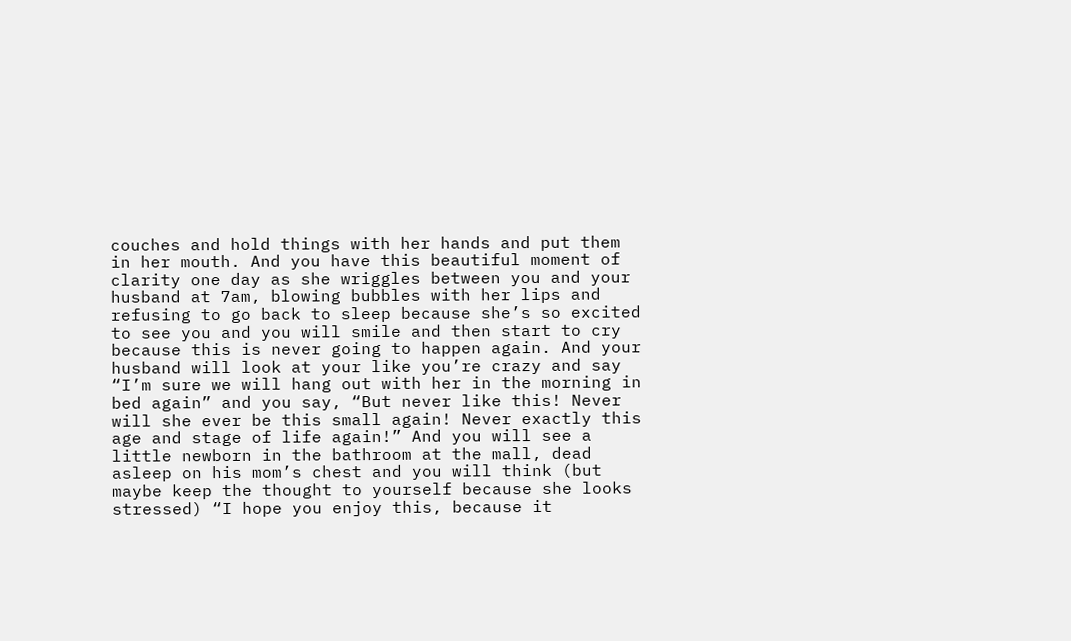couches and hold things with her hands and put them in her mouth. And you have this beautiful moment of clarity one day as she wriggles between you and your husband at 7am, blowing bubbles with her lips and refusing to go back to sleep because she’s so excited to see you and you will smile and then start to cry because this is never going to happen again. And your husband will look at your like you’re crazy and say “I’m sure we will hang out with her in the morning in bed again” and you say, “But never like this! Never will she ever be this small again! Never exactly this age and stage of life again!” And you will see a little newborn in the bathroom at the mall, dead asleep on his mom’s chest and you will think (but maybe keep the thought to yourself because she looks stressed) “I hope you enjoy this, because it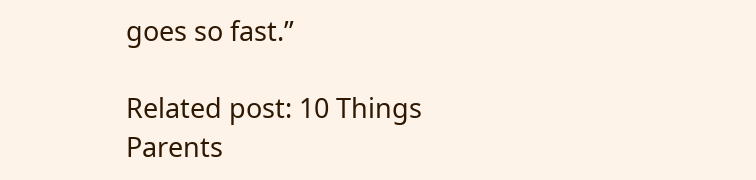goes so fast.”

Related post: 10 Things Parents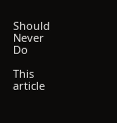Should Never Do

This article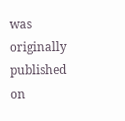was originally published on